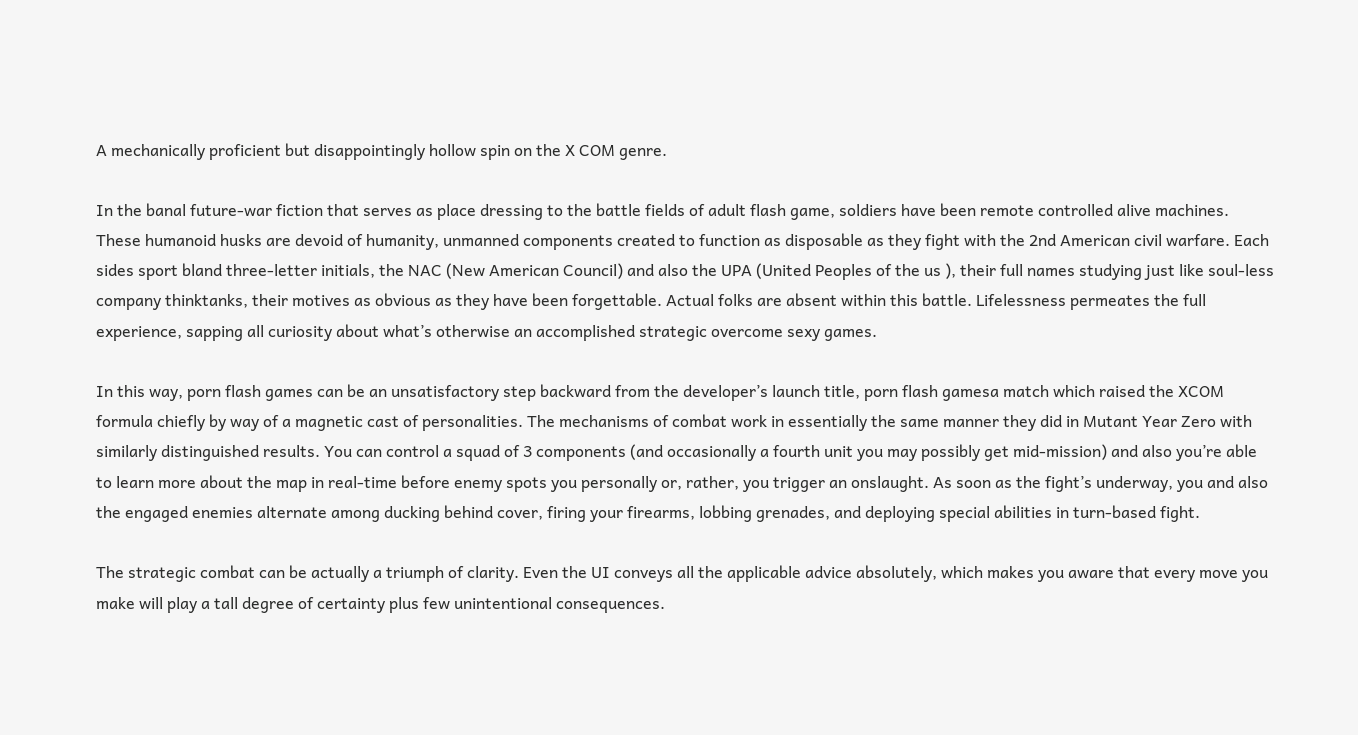A mechanically proficient but disappointingly hollow spin on the X COM genre.

In the banal future-war fiction that serves as place dressing to the battle fields of adult flash game, soldiers have been remote controlled alive machines. These humanoid husks are devoid of humanity, unmanned components created to function as disposable as they fight with the 2nd American civil warfare. Each sides sport bland three-letter initials, the NAC (New American Council) and also the UPA (United Peoples of the us ), their full names studying just like soul-less company thinktanks, their motives as obvious as they have been forgettable. Actual folks are absent within this battle. Lifelessness permeates the full experience, sapping all curiosity about what’s otherwise an accomplished strategic overcome sexy games.

In this way, porn flash games can be an unsatisfactory step backward from the developer’s launch title, porn flash gamesa match which raised the XCOM formula chiefly by way of a magnetic cast of personalities. The mechanisms of combat work in essentially the same manner they did in Mutant Year Zero with similarly distinguished results. You can control a squad of 3 components (and occasionally a fourth unit you may possibly get mid-mission) and also you’re able to learn more about the map in real-time before enemy spots you personally or, rather, you trigger an onslaught. As soon as the fight’s underway, you and also the engaged enemies alternate among ducking behind cover, firing your firearms, lobbing grenades, and deploying special abilities in turn-based fight.

The strategic combat can be actually a triumph of clarity. Even the UI conveys all the applicable advice absolutely, which makes you aware that every move you make will play a tall degree of certainty plus few unintentional consequences.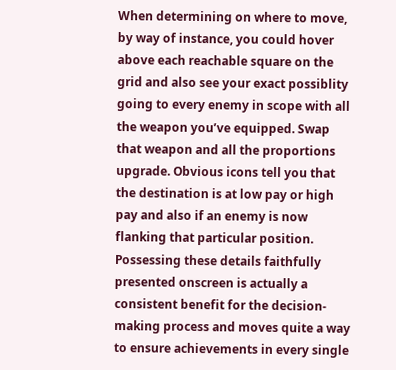When determining on where to move, by way of instance, you could hover above each reachable square on the grid and also see your exact possiblity going to every enemy in scope with all the weapon you’ve equipped. Swap that weapon and all the proportions upgrade. Obvious icons tell you that the destination is at low pay or high pay and also if an enemy is now flanking that particular position. Possessing these details faithfully presented onscreen is actually a consistent benefit for the decision-making process and moves quite a way to ensure achievements in every single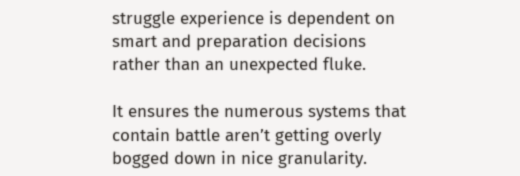struggle experience is dependent on smart and preparation decisions rather than an unexpected fluke.

It ensures the numerous systems that contain battle aren’t getting overly bogged down in nice granularity.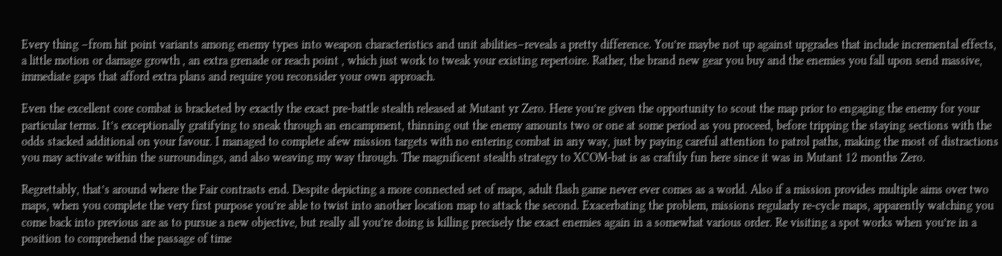Every thing –from hit point variants among enemy types into weapon characteristics and unit abilities–reveals a pretty difference. You’re maybe not up against upgrades that include incremental effects, a little motion or damage growth , an extra grenade or reach point , which just work to tweak your existing repertoire. Rather, the brand new gear you buy and the enemies you fall upon send massive, immediate gaps that afford extra plans and require you reconsider your own approach.

Even the excellent core combat is bracketed by exactly the exact pre-battle stealth released at Mutant yr Zero. Here you’re given the opportunity to scout the map prior to engaging the enemy for your particular terms. It’s exceptionally gratifying to sneak through an encampment, thinning out the enemy amounts two or one at some period as you proceed, before tripping the staying sections with the odds stacked additional on your favour. I managed to complete afew mission targets with no entering combat in any way, just by paying careful attention to patrol paths, making the most of distractions you may activate within the surroundings, and also weaving my way through. The magnificent stealth strategy to XCOM-bat is as craftily fun here since it was in Mutant 12 months Zero.

Regrettably, that’s around where the Fair contrasts end. Despite depicting a more connected set of maps, adult flash game never ever comes as a world. Also if a mission provides multiple aims over two maps, when you complete the very first purpose you’re able to twist into another location map to attack the second. Exacerbating the problem, missions regularly re-cycle maps, apparently watching you come back into previous are as to pursue a new objective, but really all you’re doing is killing precisely the exact enemies again in a somewhat various order. Re visiting a spot works when you’re in a position to comprehend the passage of time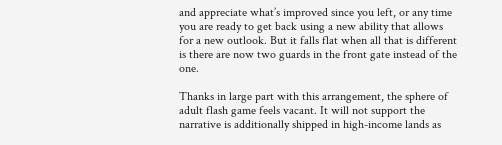and appreciate what’s improved since you left, or any time you are ready to get back using a new ability that allows for a new outlook. But it falls flat when all that is different is there are now two guards in the front gate instead of the one.

Thanks in large part with this arrangement, the sphere of adult flash game feels vacant. It will not support the narrative is additionally shipped in high-income lands as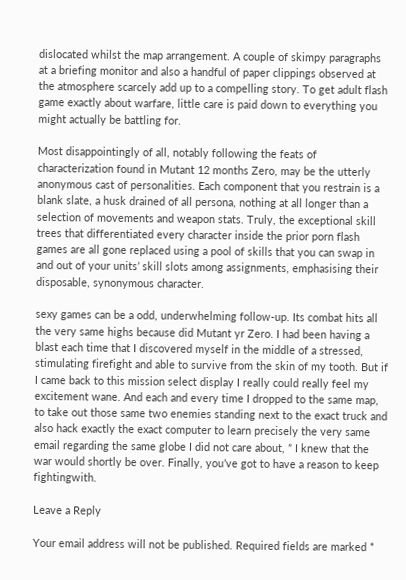dislocated whilst the map arrangement. A couple of skimpy paragraphs at a briefing monitor and also a handful of paper clippings observed at the atmosphere scarcely add up to a compelling story. To get adult flash game exactly about warfare, little care is paid down to everything you might actually be battling for.

Most disappointingly of all, notably following the feats of characterization found in Mutant 12 months Zero, may be the utterly anonymous cast of personalities. Each component that you restrain is a blank slate, a husk drained of all persona, nothing at all longer than a selection of movements and weapon stats. Truly, the exceptional skill trees that differentiated every character inside the prior porn flash games are all gone replaced using a pool of skills that you can swap in and out of your units’ skill slots among assignments, emphasising their disposable, synonymous character.

sexy games can be a odd, underwhelming follow-up. Its combat hits all the very same highs because did Mutant yr Zero. I had been having a blast each time that I discovered myself in the middle of a stressed, stimulating firefight and able to survive from the skin of my tooth. But if I came back to this mission select display I really could really feel my excitement wane. And each and every time I dropped to the same map, to take out those same two enemies standing next to the exact truck and also hack exactly the exact computer to learn precisely the very same email regarding the same globe I did not care about, ” I knew that the war would shortly be over. Finally, you’ve got to have a reason to keep fightingwith.

Leave a Reply

Your email address will not be published. Required fields are marked *